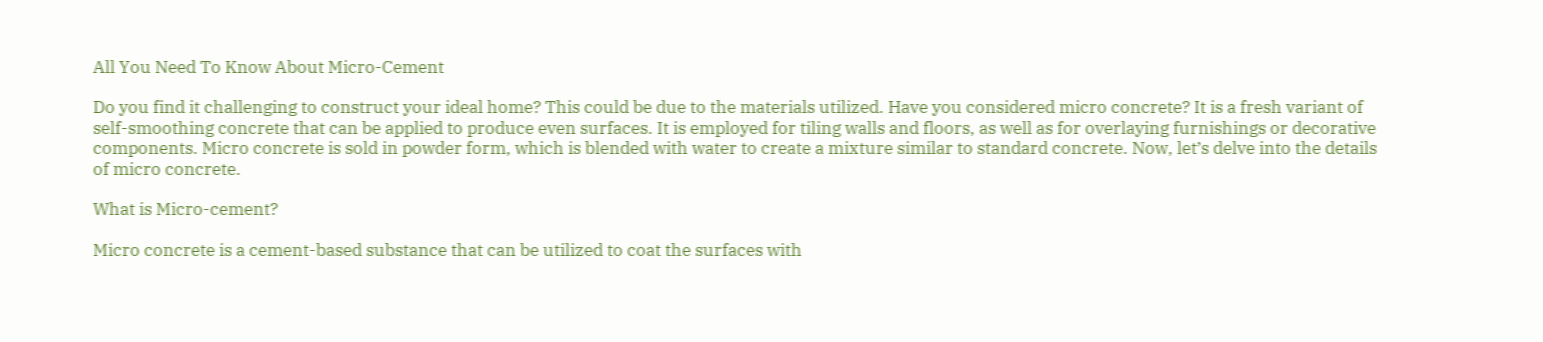All You Need To Know About Micro-Cement

Do you find it challenging to construct your ideal home? This could be due to the materials utilized. Have you considered micro concrete? It is a fresh variant of self-smoothing concrete that can be applied to produce even surfaces. It is employed for tiling walls and floors, as well as for overlaying furnishings or decorative components. Micro concrete is sold in powder form, which is blended with water to create a mixture similar to standard concrete. Now, let’s delve into the details of micro concrete.

What is Micro-cement?

Micro concrete is a cement-based substance that can be utilized to coat the surfaces with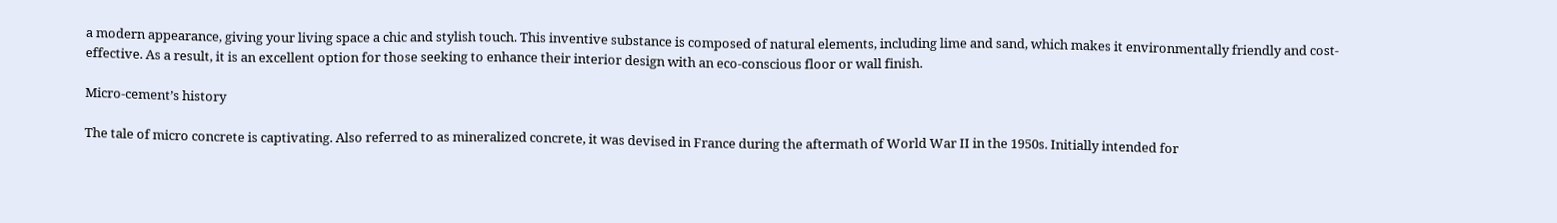a modern appearance, giving your living space a chic and stylish touch. This inventive substance is composed of natural elements, including lime and sand, which makes it environmentally friendly and cost-effective. As a result, it is an excellent option for those seeking to enhance their interior design with an eco-conscious floor or wall finish.

Micro-cement’s history

The tale of micro concrete is captivating. Also referred to as mineralized concrete, it was devised in France during the aftermath of World War II in the 1950s. Initially intended for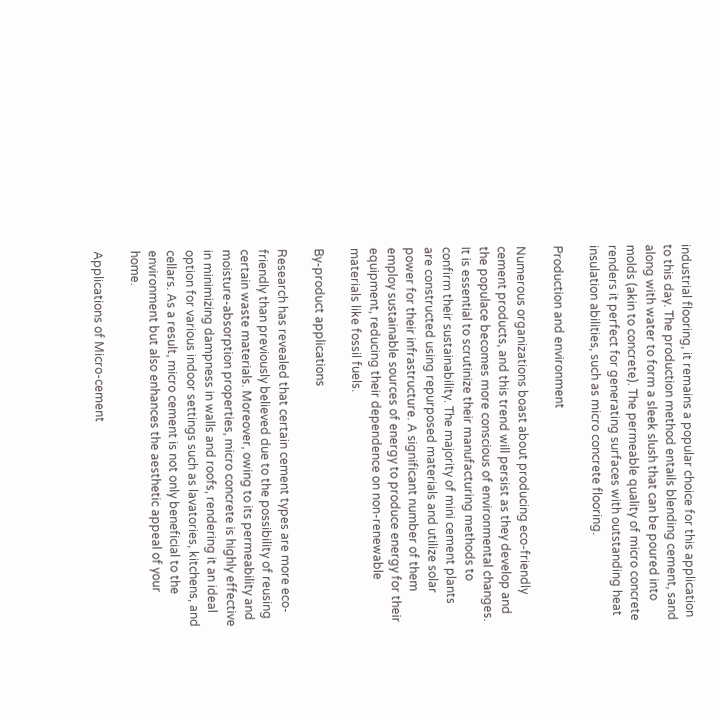industrial flooring, it remains a popular choice for this application to this day. The production method entails blending cement, sand along with water to form a sleek slush that can be poured into molds (akin to concrete). The permeable quality of micro concrete renders it perfect for generating surfaces with outstanding heat insulation abilities, such as micro concrete flooring.

Production and environment

Numerous organizations boast about producing eco-friendly cement products, and this trend will persist as they develop and the populace becomes more conscious of environmental changes. It is essential to scrutinize their manufacturing methods to confirm their sustainability. The majority of mini cement plants are constructed using repurposed materials and utilize solar power for their infrastructure. A significant number of them employ sustainable sources of energy to produce energy for their equipment, reducing their dependence on non-renewable materials like fossil fuels.

By-product applications

Research has revealed that certain cement types are more eco-friendly than previously believed due to the possibility of reusing certain waste materials. Moreover, owing to its permeability and moisture-absorption properties, micro concrete is highly effective in minimizing dampness in walls and roofs, rendering it an ideal option for various indoor settings such as lavatories, kitchens, and cellars. As a result, micro cement is not only beneficial to the environment but also enhances the aesthetic appeal of your home.

Applications of Micro-cement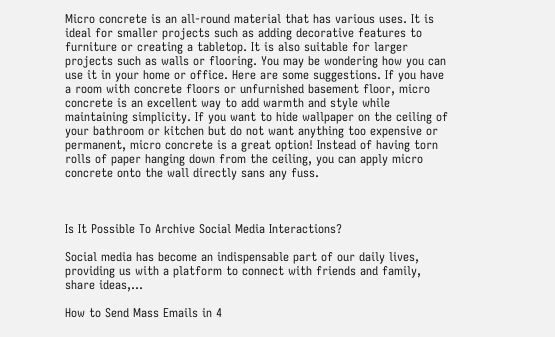Micro concrete is an all-round material that has various uses. It is ideal for smaller projects such as adding decorative features to furniture or creating a tabletop. It is also suitable for larger projects such as walls or flooring. You may be wondering how you can use it in your home or office. Here are some suggestions. If you have a room with concrete floors or unfurnished basement floor, micro concrete is an excellent way to add warmth and style while maintaining simplicity. If you want to hide wallpaper on the ceiling of your bathroom or kitchen but do not want anything too expensive or permanent, micro concrete is a great option! Instead of having torn rolls of paper hanging down from the ceiling, you can apply micro concrete onto the wall directly sans any fuss.



Is It Possible To Archive Social Media Interactions?

Social media has become an indispensable part of our daily lives, providing us with a platform to connect with friends and family, share ideas,...

How to Send Mass Emails in 4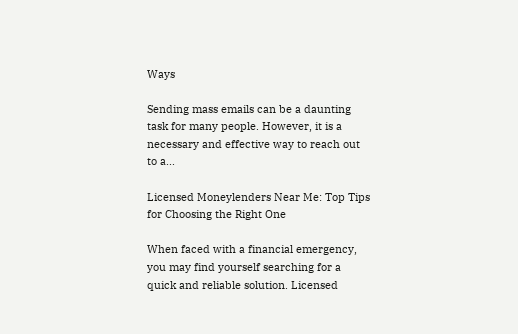Ways

Sending mass emails can be a daunting task for many people. However, it is a necessary and effective way to reach out to a...

Licensed Moneylenders Near Me: Top Tips for Choosing the Right One

When faced with a financial emergency, you may find yourself searching for a quick and reliable solution. Licensed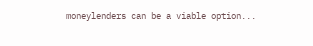moneylenders can be a viable option...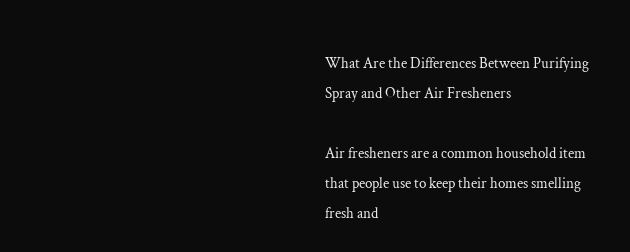What Are the Differences Between Purifying Spray and Other Air Fresheners

Air fresheners are a common household item that people use to keep their homes smelling fresh and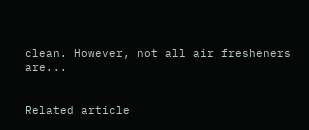clean. However, not all air fresheners are...


Related article